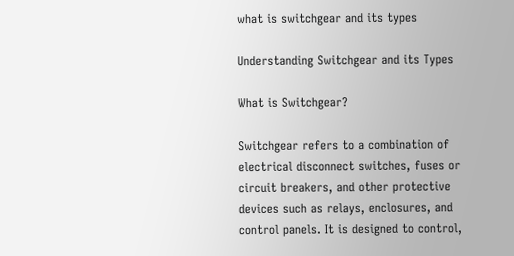what is switchgear and its types

Understanding Switchgear and its Types

What is Switchgear?

Switchgear refers to a combination of electrical disconnect switches, fuses or circuit breakers, and other protective devices such as relays, enclosures, and control panels. It is designed to control,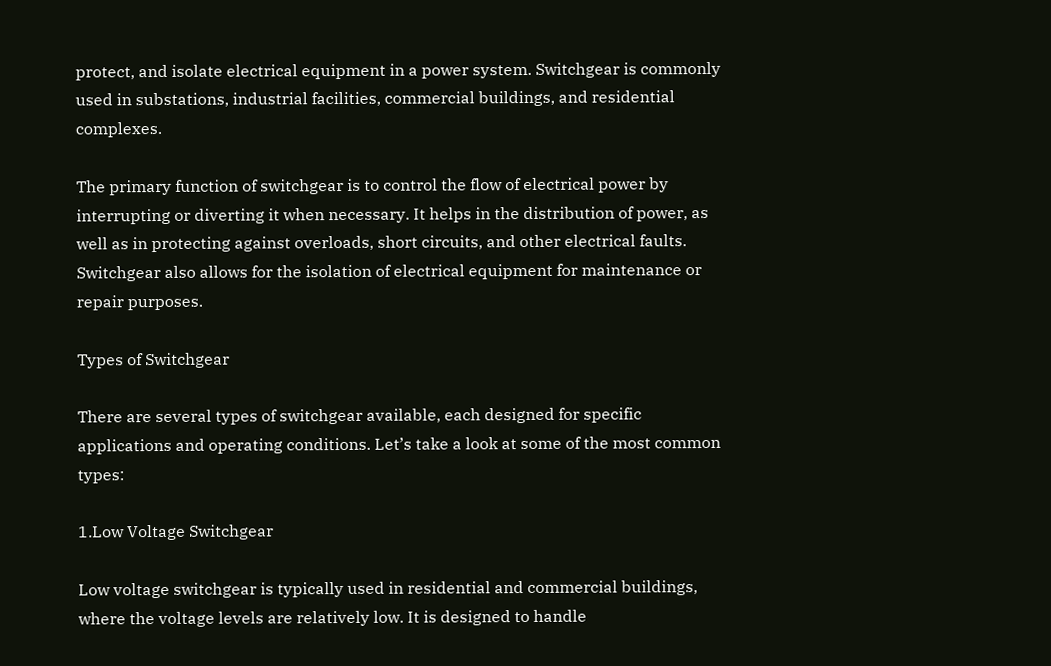protect, and isolate electrical equipment in a power system. Switchgear is commonly used in substations, industrial facilities, commercial buildings, and residential complexes.

The primary function of switchgear is to control the flow of electrical power by interrupting or diverting it when necessary. It helps in the distribution of power, as well as in protecting against overloads, short circuits, and other electrical faults. Switchgear also allows for the isolation of electrical equipment for maintenance or repair purposes.

Types of Switchgear

There are several types of switchgear available, each designed for specific applications and operating conditions. Let’s take a look at some of the most common types:

1.Low Voltage Switchgear

Low voltage switchgear is typically used in residential and commercial buildings, where the voltage levels are relatively low. It is designed to handle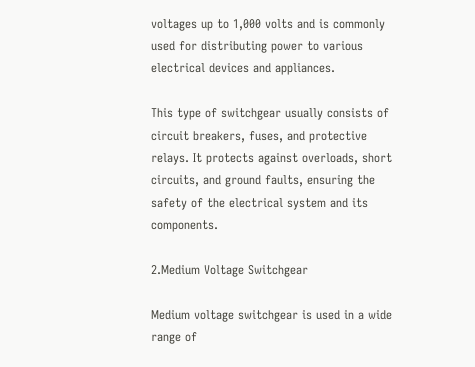voltages up to 1,000 volts and is commonly used for distributing power to various electrical devices and appliances.

This type of switchgear usually consists of circuit breakers, fuses, and protective relays. It protects against overloads, short circuits, and ground faults, ensuring the safety of the electrical system and its components.

2.Medium Voltage Switchgear

Medium voltage switchgear is used in a wide range of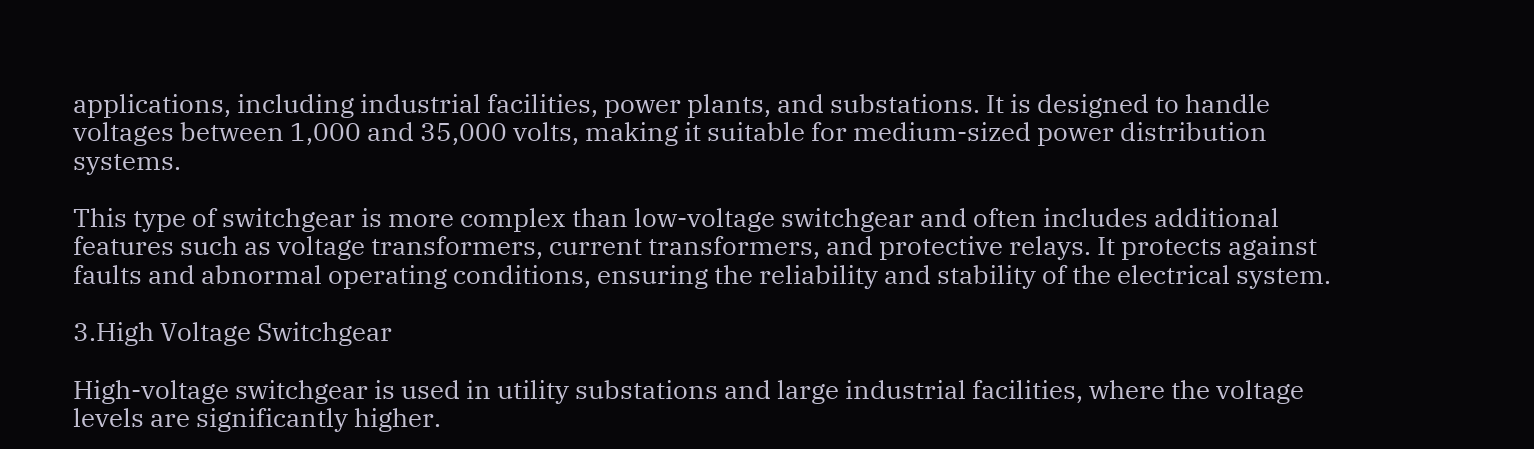applications, including industrial facilities, power plants, and substations. It is designed to handle voltages between 1,000 and 35,000 volts, making it suitable for medium-sized power distribution systems.

This type of switchgear is more complex than low-voltage switchgear and often includes additional features such as voltage transformers, current transformers, and protective relays. It protects against faults and abnormal operating conditions, ensuring the reliability and stability of the electrical system.

3.High Voltage Switchgear

High-voltage switchgear is used in utility substations and large industrial facilities, where the voltage levels are significantly higher.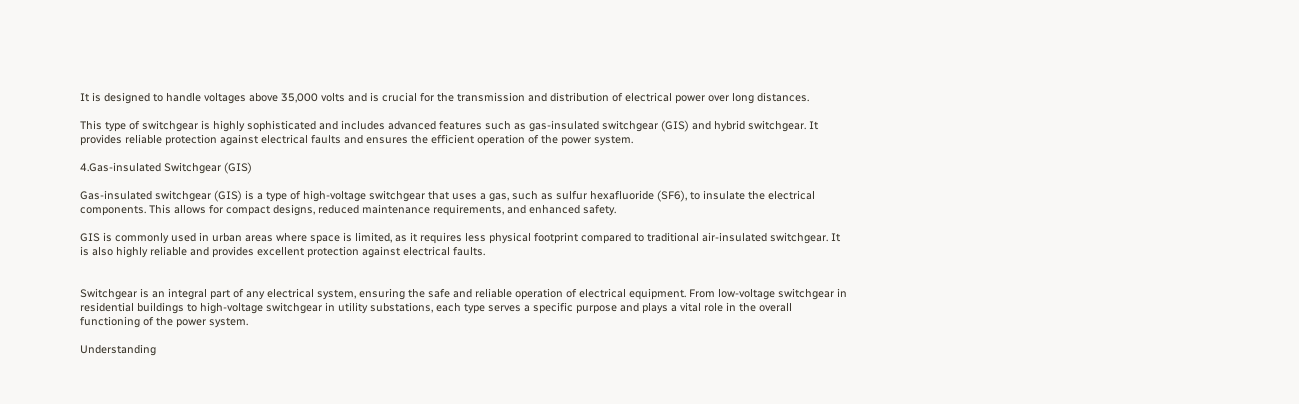It is designed to handle voltages above 35,000 volts and is crucial for the transmission and distribution of electrical power over long distances.

This type of switchgear is highly sophisticated and includes advanced features such as gas-insulated switchgear (GIS) and hybrid switchgear. It provides reliable protection against electrical faults and ensures the efficient operation of the power system.

4.Gas-insulated Switchgear (GIS)

Gas-insulated switchgear (GIS) is a type of high-voltage switchgear that uses a gas, such as sulfur hexafluoride (SF6), to insulate the electrical components. This allows for compact designs, reduced maintenance requirements, and enhanced safety.

GIS is commonly used in urban areas where space is limited, as it requires less physical footprint compared to traditional air-insulated switchgear. It is also highly reliable and provides excellent protection against electrical faults.


Switchgear is an integral part of any electrical system, ensuring the safe and reliable operation of electrical equipment. From low-voltage switchgear in residential buildings to high-voltage switchgear in utility substations, each type serves a specific purpose and plays a vital role in the overall functioning of the power system.

Understanding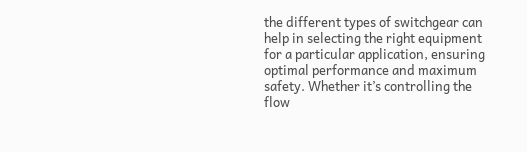the different types of switchgear can help in selecting the right equipment for a particular application, ensuring optimal performance and maximum safety. Whether it’s controlling the flow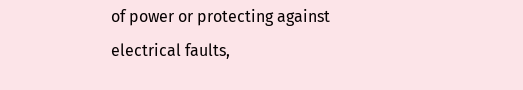of power or protecting against electrical faults,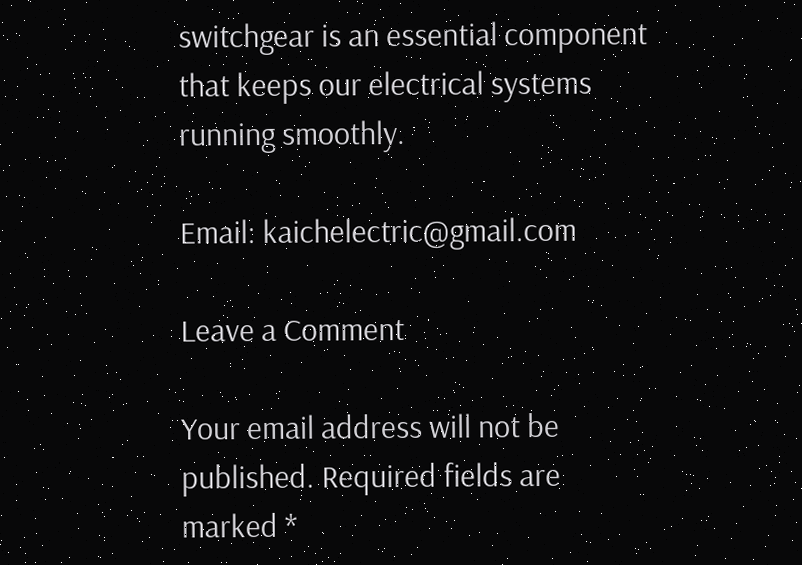switchgear is an essential component that keeps our electrical systems running smoothly.

Email: kaichelectric@gmail.com

Leave a Comment

Your email address will not be published. Required fields are marked *